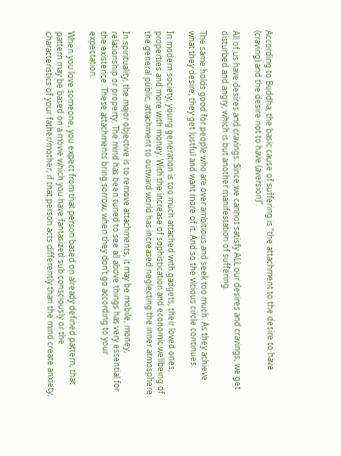According to Buddha, the basic cause of suffering is “the attachment to the desire to have (craving) and the desire not to have (aversion)”.

All of us have desires and cravings. Since we cannot satisfy ALL our desires and cravings, we get disturbed and angry, which is but another manifestation of suffering.

The same holds good for people who are over ambitious and seek too much. As they achieve what they desire, they get lustful and want more of it. And so the vicious circle continues.

In modern society, young generation is too much attached with gadgets, their loved ones, properties and more with money. With the increase of sophistication and economic wellbeing of the general public, attachment to outward world has increased neglecting the inner atmosphere.

In spirituality, the major objective is to remove attachments, it may be mobile, money, relationship or property. The mind has been tuned to see all above things has very essential for the existence. These attachments bring sorrow, when they don’t go according to your expectation.

When you love someone, you expect from that person based on already defined pattern, that pattern may be based on a movie which you have fantasized sub consciously or the characteristics of your father/mother, if that person acts differently than the mind create anxiety,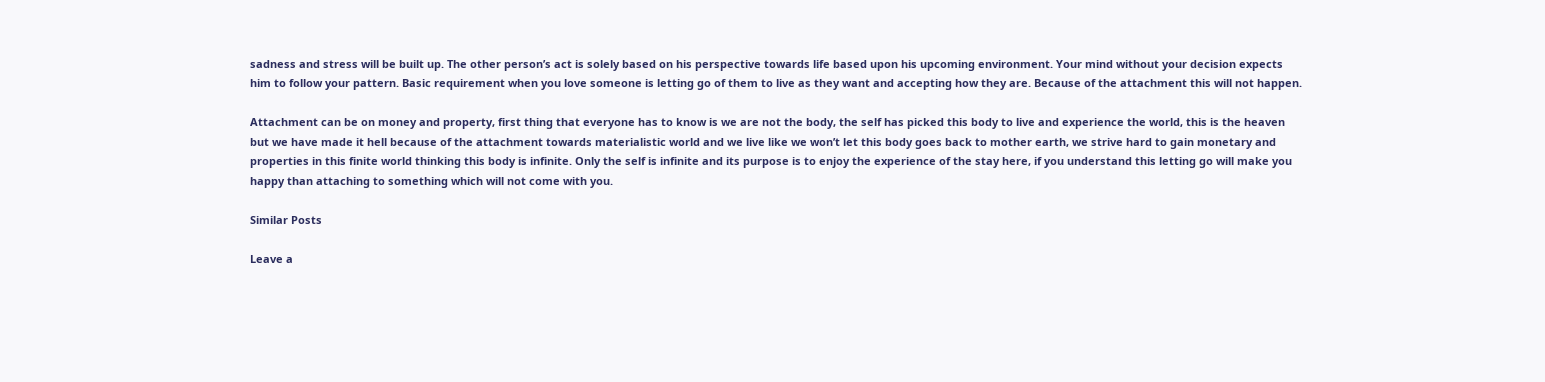sadness and stress will be built up. The other person’s act is solely based on his perspective towards life based upon his upcoming environment. Your mind without your decision expects him to follow your pattern. Basic requirement when you love someone is letting go of them to live as they want and accepting how they are. Because of the attachment this will not happen.

Attachment can be on money and property, first thing that everyone has to know is we are not the body, the self has picked this body to live and experience the world, this is the heaven but we have made it hell because of the attachment towards materialistic world and we live like we won’t let this body goes back to mother earth, we strive hard to gain monetary and properties in this finite world thinking this body is infinite. Only the self is infinite and its purpose is to enjoy the experience of the stay here, if you understand this letting go will make you happy than attaching to something which will not come with you.

Similar Posts

Leave a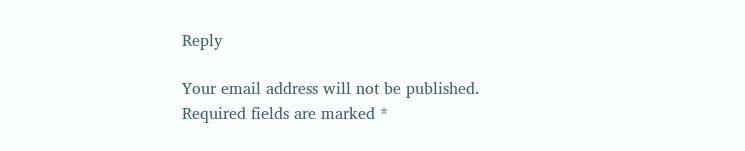Reply

Your email address will not be published. Required fields are marked *